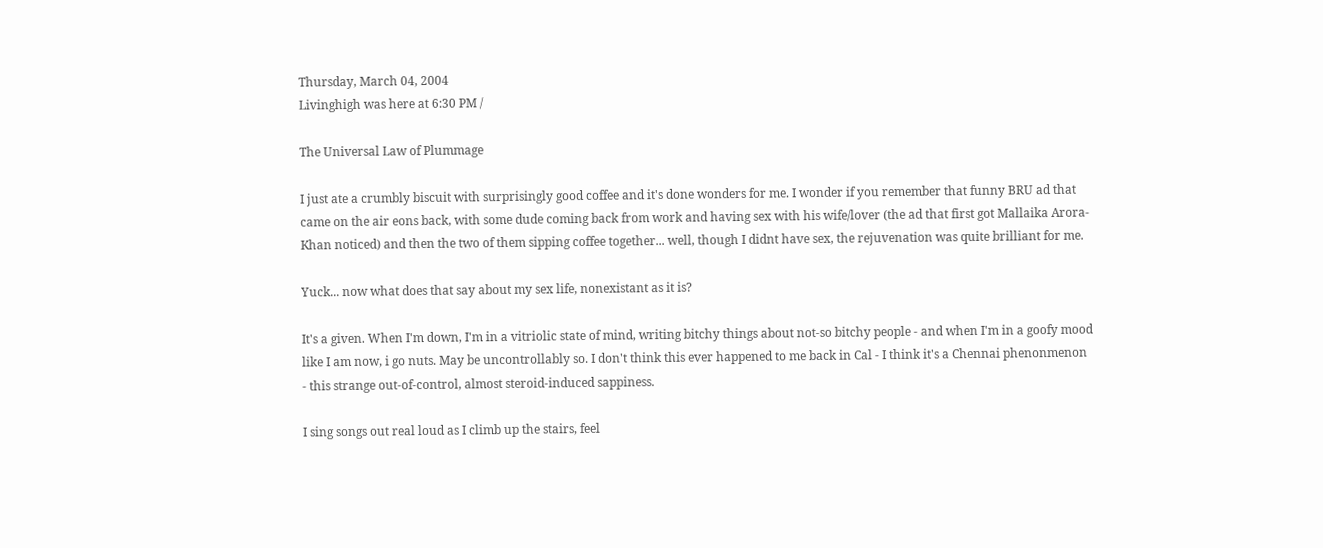Thursday, March 04, 2004
Livinghigh was here at 6:30 PM /

The Universal Law of Plummage

I just ate a crumbly biscuit with surprisingly good coffee and it's done wonders for me. I wonder if you remember that funny BRU ad that came on the air eons back, with some dude coming back from work and having sex with his wife/lover (the ad that first got Mallaika Arora-Khan noticed) and then the two of them sipping coffee together... well, though I didnt have sex, the rejuvenation was quite brilliant for me.

Yuck... now what does that say about my sex life, nonexistant as it is?

It's a given. When I'm down, I'm in a vitriolic state of mind, writing bitchy things about not-so bitchy people - and when I'm in a goofy mood like I am now, i go nuts. May be uncontrollably so. I don't think this ever happened to me back in Cal - I think it's a Chennai phenonmenon - this strange out-of-control, almost steroid-induced sappiness.

I sing songs out real loud as I climb up the stairs, feel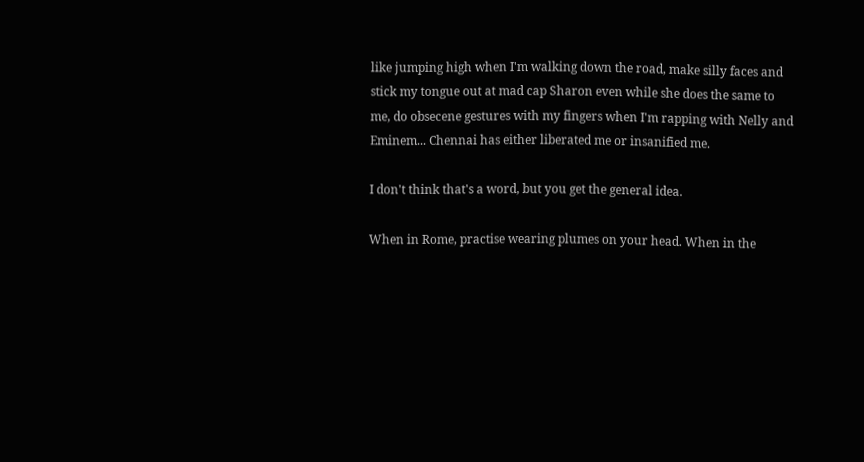like jumping high when I'm walking down the road, make silly faces and stick my tongue out at mad cap Sharon even while she does the same to me, do obsecene gestures with my fingers when I'm rapping with Nelly and Eminem... Chennai has either liberated me or insanified me.

I don't think that's a word, but you get the general idea.

When in Rome, practise wearing plumes on your head. When in the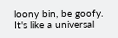loony bin, be goofy. It's like a universal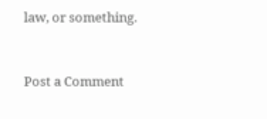law, or something.


Post a Comment